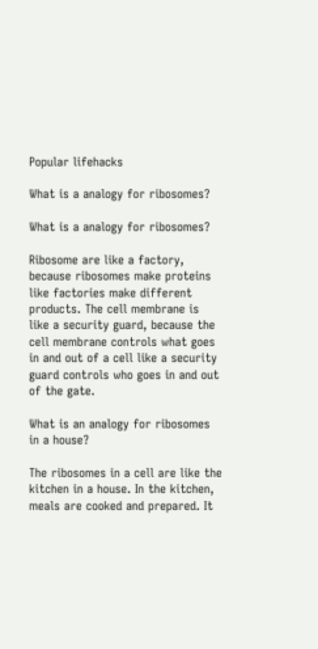Popular lifehacks

What is a analogy for ribosomes?

What is a analogy for ribosomes?

Ribosome are like a factory, because ribosomes make proteins like factories make different products. The cell membrane is like a security guard, because the cell membrane controls what goes in and out of a cell like a security guard controls who goes in and out of the gate.

What is an analogy for ribosomes in a house?

The ribosomes in a cell are like the kitchen in a house. In the kitchen, meals are cooked and prepared. It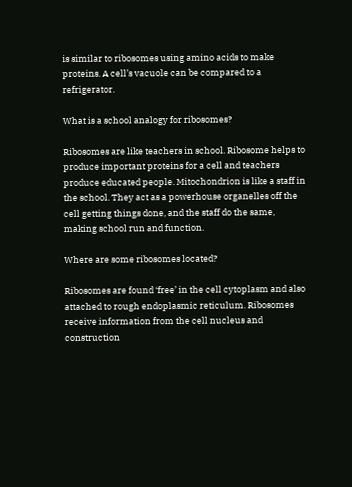is similar to ribosomes using amino acids to make proteins. A cell’s vacuole can be compared to a refrigerator.

What is a school analogy for ribosomes?

Ribosomes are like teachers in school. Ribosome helps to produce important proteins for a cell and teachers produce educated people. Mitochondrion is like a staff in the school. They act as a powerhouse organelles off the cell getting things done, and the staff do the same, making school run and function.

Where are some ribosomes located?

Ribosomes are found ‘free’ in the cell cytoplasm and also attached to rough endoplasmic reticulum. Ribosomes receive information from the cell nucleus and construction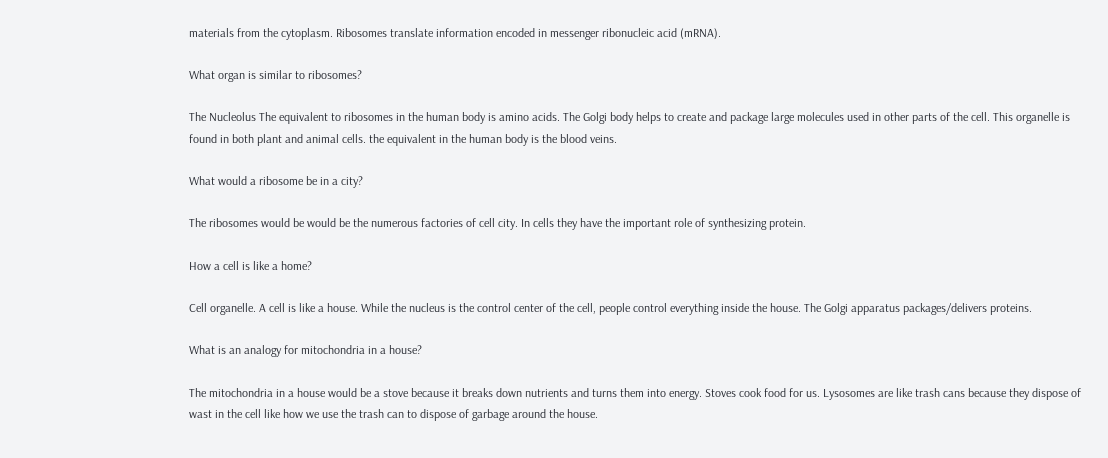materials from the cytoplasm. Ribosomes translate information encoded in messenger ribonucleic acid (mRNA).

What organ is similar to ribosomes?

The Nucleolus The equivalent to ribosomes in the human body is amino acids. The Golgi body helps to create and package large molecules used in other parts of the cell. This organelle is found in both plant and animal cells. the equivalent in the human body is the blood veins.

What would a ribosome be in a city?

The ribosomes would be would be the numerous factories of cell city. In cells they have the important role of synthesizing protein.

How a cell is like a home?

Cell organelle. A cell is like a house. While the nucleus is the control center of the cell, people control everything inside the house. The Golgi apparatus packages/delivers proteins.

What is an analogy for mitochondria in a house?

The mitochondria in a house would be a stove because it breaks down nutrients and turns them into energy. Stoves cook food for us. Lysosomes are like trash cans because they dispose of wast in the cell like how we use the trash can to dispose of garbage around the house.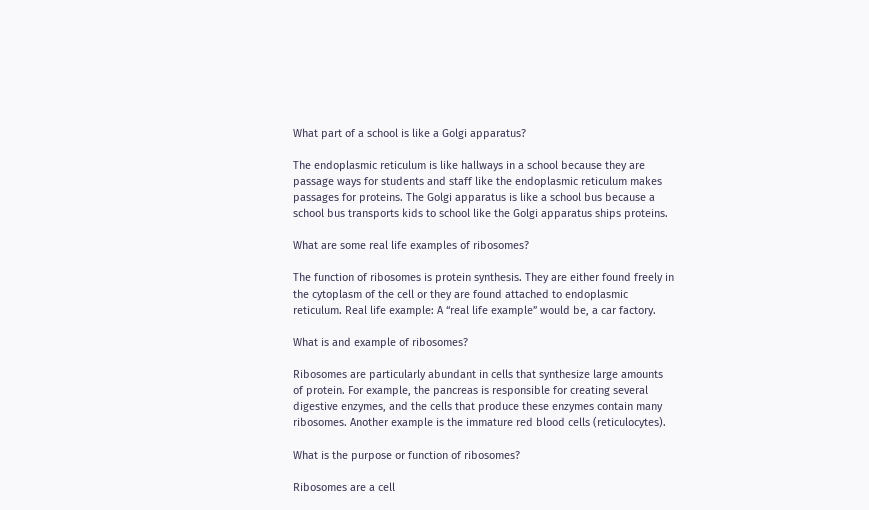What part of a school is like a Golgi apparatus?

The endoplasmic reticulum is like hallways in a school because they are passage ways for students and staff like the endoplasmic reticulum makes passages for proteins. The Golgi apparatus is like a school bus because a school bus transports kids to school like the Golgi apparatus ships proteins.

What are some real life examples of ribosomes?

The function of ribosomes is protein synthesis. They are either found freely in the cytoplasm of the cell or they are found attached to endoplasmic reticulum. Real life example: A “real life example” would be, a car factory.

What is and example of ribosomes?

Ribosomes are particularly abundant in cells that synthesize large amounts of protein. For example, the pancreas is responsible for creating several digestive enzymes, and the cells that produce these enzymes contain many ribosomes. Another example is the immature red blood cells (reticulocytes).

What is the purpose or function of ribosomes?

Ribosomes are a cell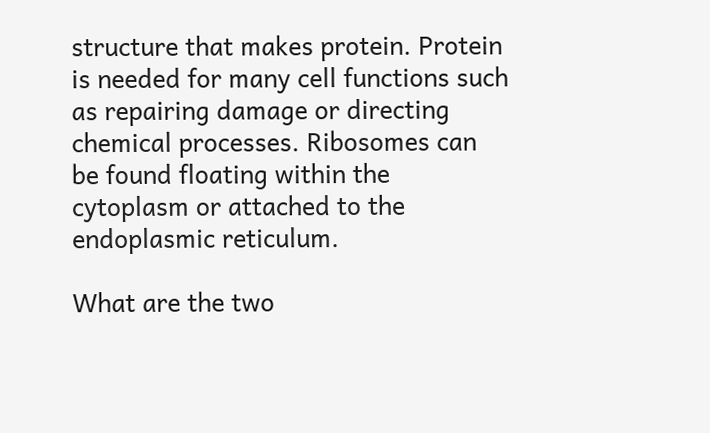structure that makes protein. Protein is needed for many cell functions such as repairing damage or directing chemical processes. Ribosomes can be found floating within the cytoplasm or attached to the endoplasmic reticulum.

What are the two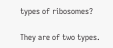types of ribosomes?

They are of two types.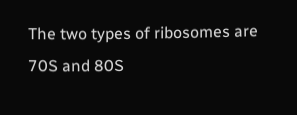The two types of ribosomes are 70S and 80S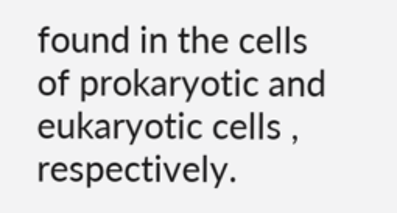found in the cells of prokaryotic and eukaryotic cells , respectively.